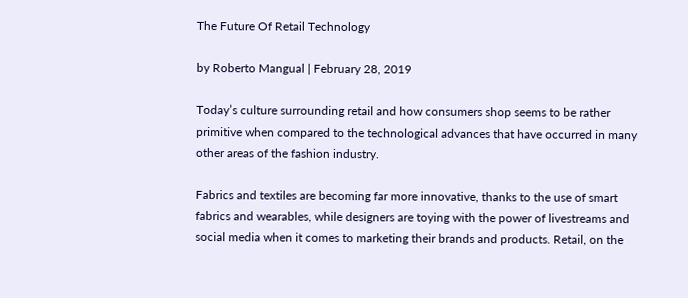The Future Of Retail Technology

by Roberto Mangual | February 28, 2019

Today’s culture surrounding retail and how consumers shop seems to be rather primitive when compared to the technological advances that have occurred in many other areas of the fashion industry.

Fabrics and textiles are becoming far more innovative, thanks to the use of smart fabrics and wearables, while designers are toying with the power of livestreams and social media when it comes to marketing their brands and products. Retail, on the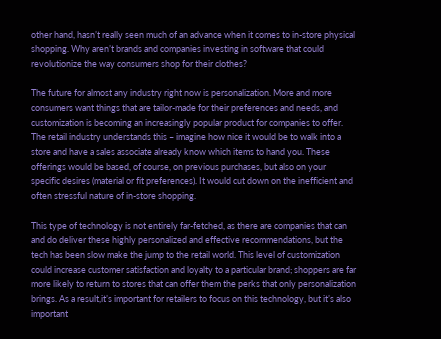other hand, hasn’t really seen much of an advance when it comes to in-store physical shopping. Why aren’t brands and companies investing in software that could revolutionize the way consumers shop for their clothes?

The future for almost any industry right now is personalization. More and more consumers want things that are tailor-made for their preferences and needs, and customization is becoming an increasingly popular product for companies to offer. The retail industry understands this – imagine how nice it would be to walk into a store and have a sales associate already know which items to hand you. These offerings would be based, of course, on previous purchases, but also on your specific desires (material or fit preferences). It would cut down on the inefficient and often stressful nature of in-store shopping.

This type of technology is not entirely far-fetched, as there are companies that can and do deliver these highly personalized and effective recommendations, but the tech has been slow make the jump to the retail world. This level of customization could increase customer satisfaction and loyalty to a particular brand; shoppers are far more likely to return to stores that can offer them the perks that only personalization brings. As a result,it’s important for retailers to focus on this technology, but it’s also important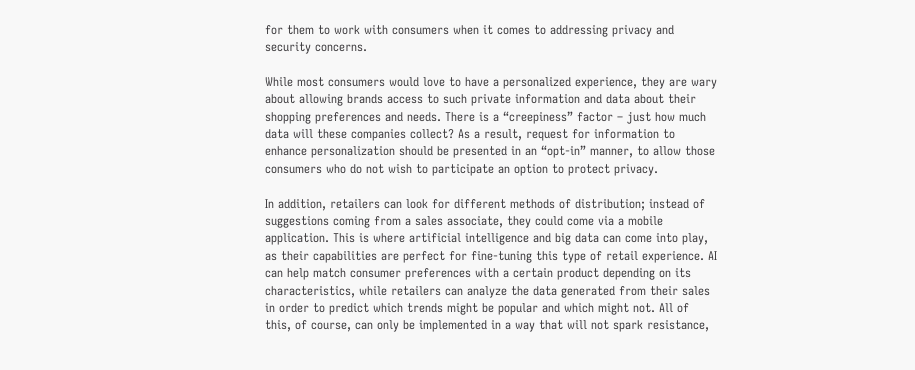for them to work with consumers when it comes to addressing privacy and security concerns.

While most consumers would love to have a personalized experience, they are wary about allowing brands access to such private information and data about their shopping preferences and needs. There is a “creepiness” factor – just how much data will these companies collect? As a result, request for information to enhance personalization should be presented in an “opt-in” manner, to allow those consumers who do not wish to participate an option to protect privacy.

In addition, retailers can look for different methods of distribution; instead of suggestions coming from a sales associate, they could come via a mobile application. This is where artificial intelligence and big data can come into play, as their capabilities are perfect for fine-tuning this type of retail experience. AI can help match consumer preferences with a certain product depending on its characteristics, while retailers can analyze the data generated from their sales in order to predict which trends might be popular and which might not. All of this, of course, can only be implemented in a way that will not spark resistance,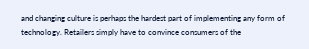and changing culture is perhaps the hardest part of implementing any form of technology. Retailers simply have to convince consumers of the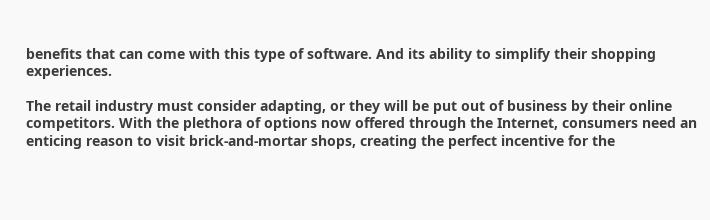benefits that can come with this type of software. And its ability to simplify their shopping experiences.

The retail industry must consider adapting, or they will be put out of business by their online competitors. With the plethora of options now offered through the Internet, consumers need an enticing reason to visit brick-and-mortar shops, creating the perfect incentive for the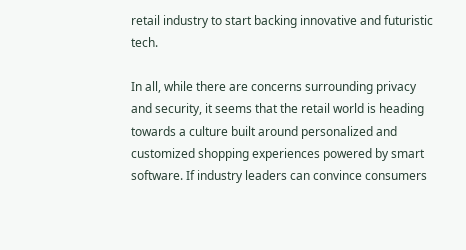retail industry to start backing innovative and futuristic tech.

In all, while there are concerns surrounding privacy and security, it seems that the retail world is heading towards a culture built around personalized and customized shopping experiences powered by smart software. If industry leaders can convince consumers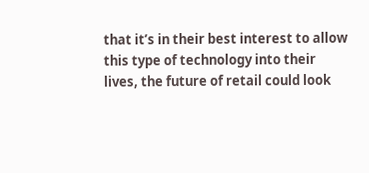that it’s in their best interest to allow this type of technology into their lives, the future of retail could look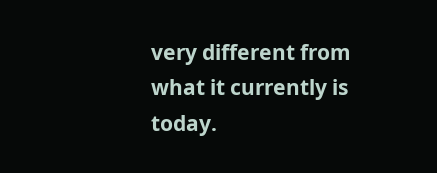very different from what it currently is today.